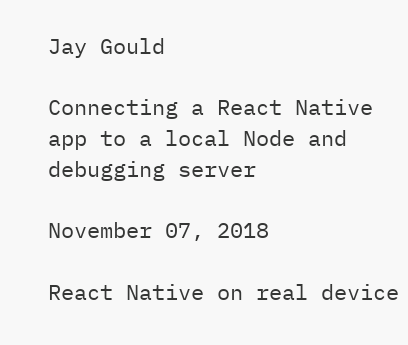Jay Gould

Connecting a React Native app to a local Node and debugging server

November 07, 2018

React Native on real device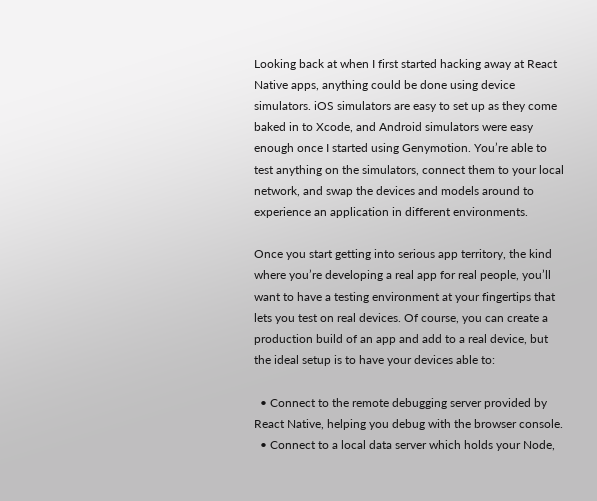Looking back at when I first started hacking away at React Native apps, anything could be done using device simulators. iOS simulators are easy to set up as they come baked in to Xcode, and Android simulators were easy enough once I started using Genymotion. You’re able to test anything on the simulators, connect them to your local network, and swap the devices and models around to experience an application in different environments.

Once you start getting into serious app territory, the kind where you’re developing a real app for real people, you’ll want to have a testing environment at your fingertips that lets you test on real devices. Of course, you can create a production build of an app and add to a real device, but the ideal setup is to have your devices able to:

  • Connect to the remote debugging server provided by React Native, helping you debug with the browser console.
  • Connect to a local data server which holds your Node,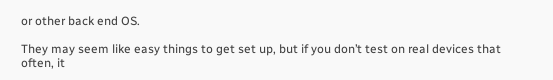or other back end OS.

They may seem like easy things to get set up, but if you don’t test on real devices that often, it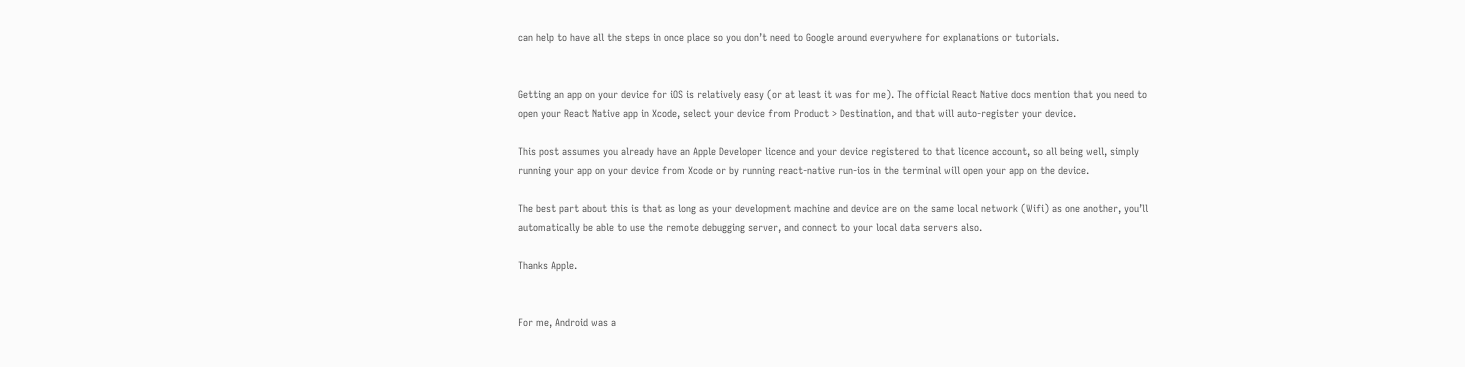can help to have all the steps in once place so you don’t need to Google around everywhere for explanations or tutorials.


Getting an app on your device for iOS is relatively easy (or at least it was for me). The official React Native docs mention that you need to open your React Native app in Xcode, select your device from Product > Destination, and that will auto-register your device.

This post assumes you already have an Apple Developer licence and your device registered to that licence account, so all being well, simply running your app on your device from Xcode or by running react-native run-ios in the terminal will open your app on the device.

The best part about this is that as long as your development machine and device are on the same local network (Wifi) as one another, you’ll automatically be able to use the remote debugging server, and connect to your local data servers also.

Thanks Apple.


For me, Android was a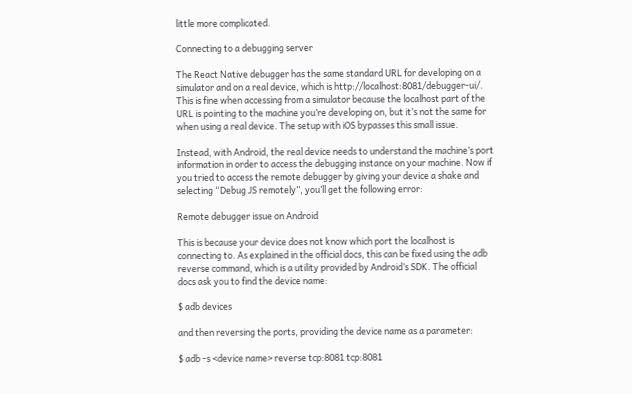little more complicated.

Connecting to a debugging server

The React Native debugger has the same standard URL for developing on a simulator and on a real device, which is http://localhost:8081/debugger-ui/. This is fine when accessing from a simulator because the localhost part of the URL is pointing to the machine you’re developing on, but it’s not the same for when using a real device. The setup with iOS bypasses this small issue.

Instead, with Android, the real device needs to understand the machine’s port information in order to access the debugging instance on your machine. Now if you tried to access the remote debugger by giving your device a shake and selecting “Debug JS remotely”, you’ll get the following error:

Remote debugger issue on Android

This is because your device does not know which port the localhost is connecting to. As explained in the official docs, this can be fixed using the adb reverse command, which is a utility provided by Android’s SDK. The official docs ask you to find the device name:

$ adb devices

and then reversing the ports, providing the device name as a parameter:

$ adb -s <device name> reverse tcp:8081 tcp:8081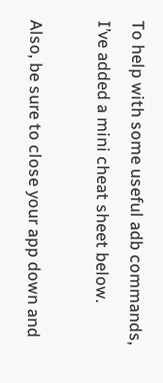To help with some useful adb commands, I’ve added a mini cheat sheet below.

Also, be sure to close your app down and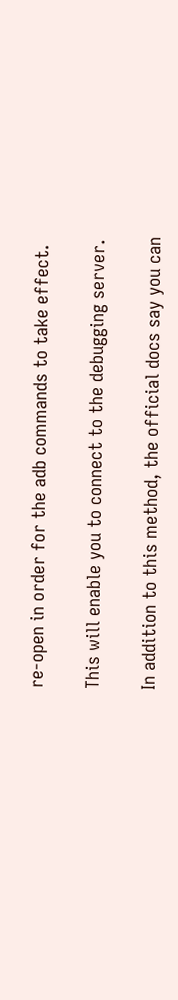re-open in order for the adb commands to take effect.

This will enable you to connect to the debugging server.

In addition to this method, the official docs say you can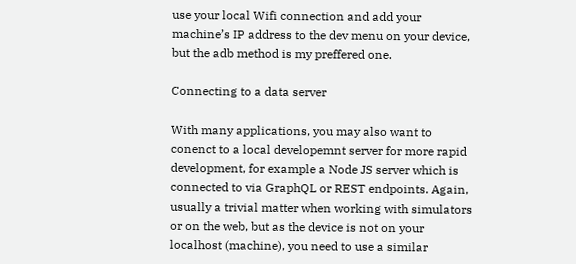use your local Wifi connection and add your machine’s IP address to the dev menu on your device, but the adb method is my preffered one.

Connecting to a data server

With many applications, you may also want to conenct to a local developemnt server for more rapid development, for example a Node JS server which is connected to via GraphQL or REST endpoints. Again, usually a trivial matter when working with simulators or on the web, but as the device is not on your localhost (machine), you need to use a similar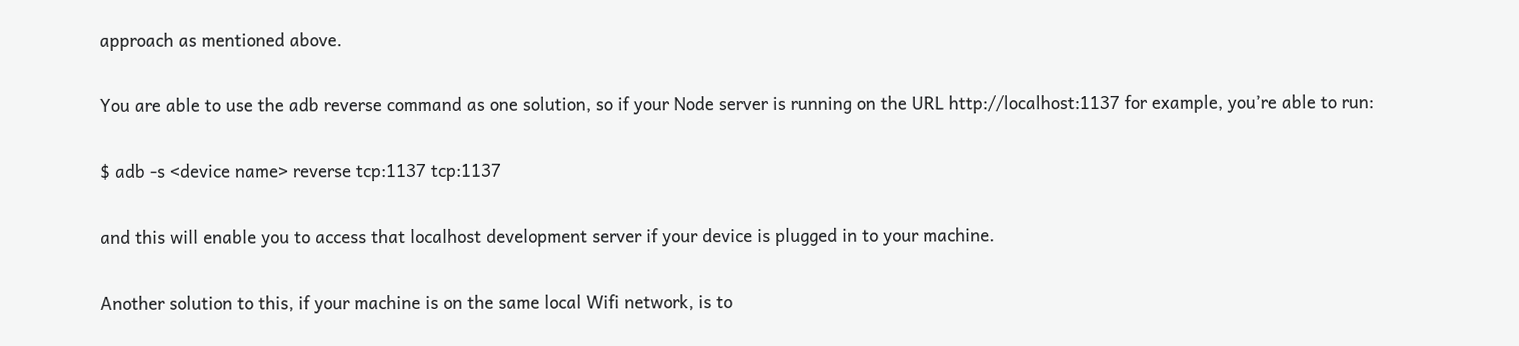approach as mentioned above.

You are able to use the adb reverse command as one solution, so if your Node server is running on the URL http://localhost:1137 for example, you’re able to run:

$ adb -s <device name> reverse tcp:1137 tcp:1137

and this will enable you to access that localhost development server if your device is plugged in to your machine.

Another solution to this, if your machine is on the same local Wifi network, is to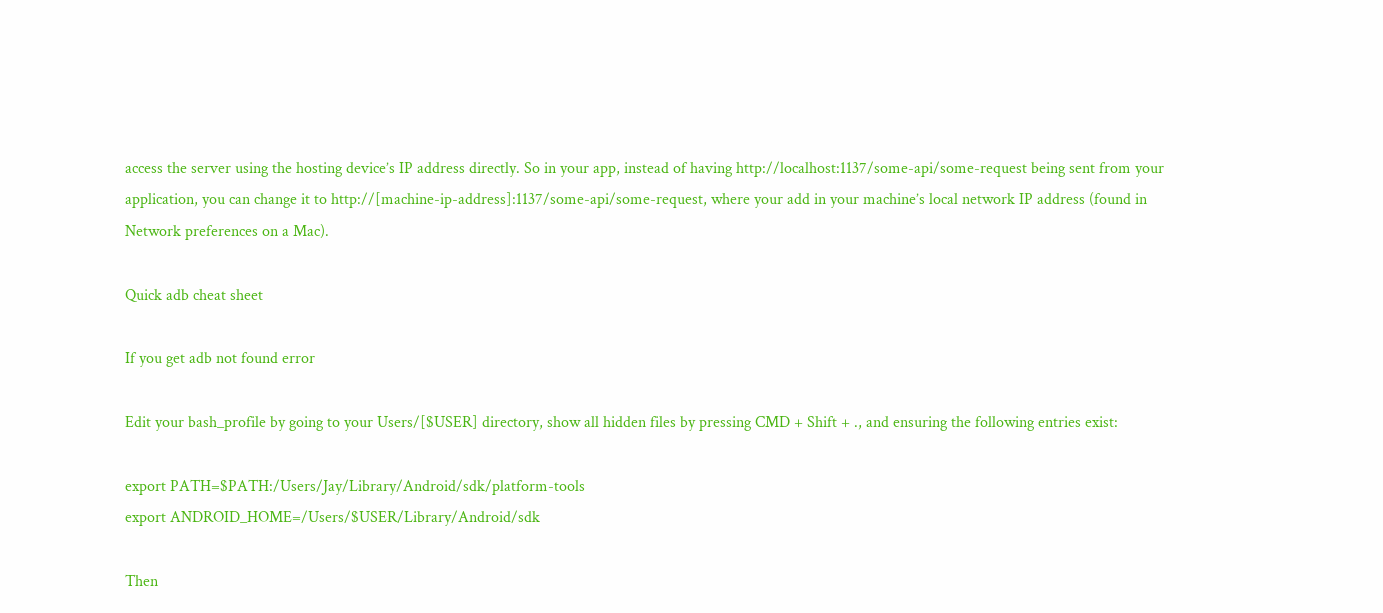access the server using the hosting device’s IP address directly. So in your app, instead of having http://localhost:1137/some-api/some-request being sent from your application, you can change it to http://[machine-ip-address]:1137/some-api/some-request, where your add in your machine’s local network IP address (found in Network preferences on a Mac).

Quick adb cheat sheet

If you get adb not found error

Edit your bash_profile by going to your Users/[$USER] directory, show all hidden files by pressing CMD + Shift + ., and ensuring the following entries exist:

export PATH=$PATH:/Users/Jay/Library/Android/sdk/platform-tools
export ANDROID_HOME=/Users/$USER/Library/Android/sdk

Then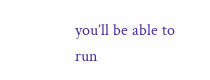you’ll be able to run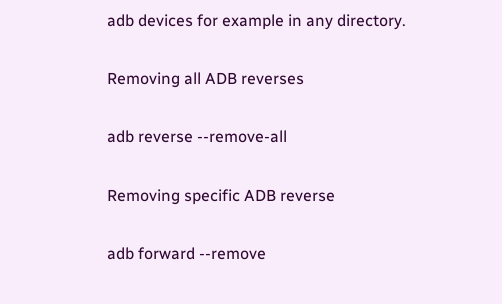adb devices for example in any directory.

Removing all ADB reverses

adb reverse --remove-all

Removing specific ADB reverse

adb forward --remove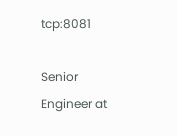tcp:8081

Senior Engineer at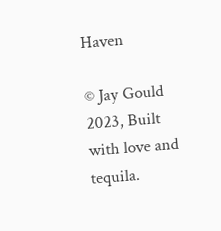Haven

© Jay Gould 2023, Built with love and tequila.